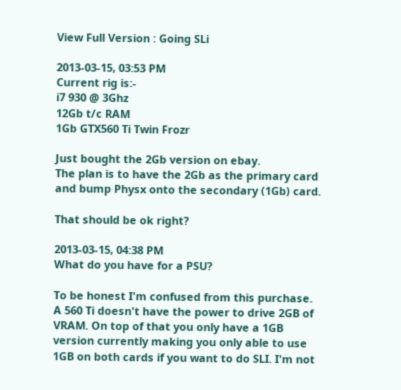View Full Version : Going SLi

2013-03-15, 03:53 PM
Current rig is:-
i7 930 @ 3Ghz
12Gb t/c RAM
1Gb GTX560 Ti Twin Frozr

Just bought the 2Gb version on ebay.
The plan is to have the 2Gb as the primary card and bump Physx onto the secondary (1Gb) card.

That should be ok right?

2013-03-15, 04:38 PM
What do you have for a PSU?

To be honest I'm confused from this purchase. A 560 Ti doesn't have the power to drive 2GB of VRAM. On top of that you only have a 1GB version currently making you only able to use 1GB on both cards if you want to do SLI. I'm not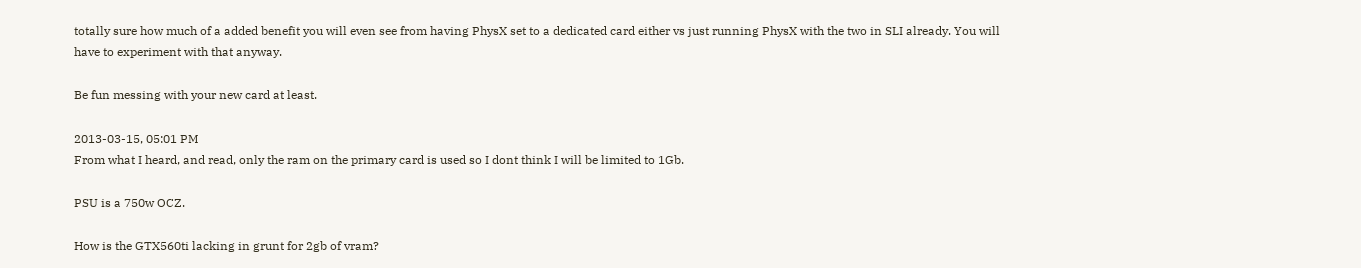totally sure how much of a added benefit you will even see from having PhysX set to a dedicated card either vs just running PhysX with the two in SLI already. You will have to experiment with that anyway.

Be fun messing with your new card at least.

2013-03-15, 05:01 PM
From what I heard, and read, only the ram on the primary card is used so I dont think I will be limited to 1Gb.

PSU is a 750w OCZ.

How is the GTX560ti lacking in grunt for 2gb of vram?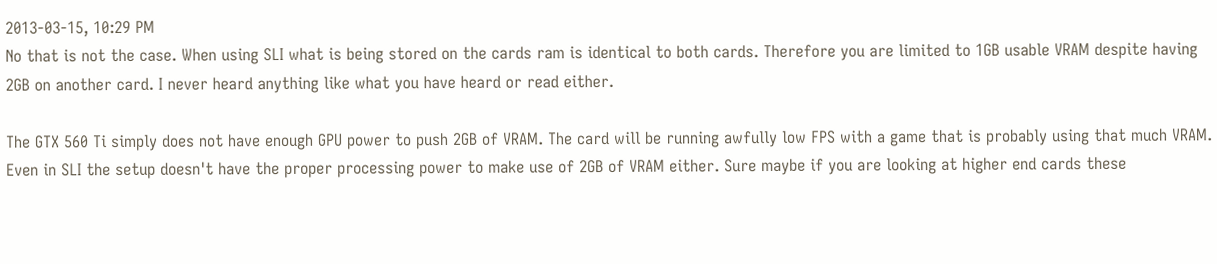2013-03-15, 10:29 PM
No that is not the case. When using SLI what is being stored on the cards ram is identical to both cards. Therefore you are limited to 1GB usable VRAM despite having 2GB on another card. I never heard anything like what you have heard or read either.

The GTX 560 Ti simply does not have enough GPU power to push 2GB of VRAM. The card will be running awfully low FPS with a game that is probably using that much VRAM. Even in SLI the setup doesn't have the proper processing power to make use of 2GB of VRAM either. Sure maybe if you are looking at higher end cards these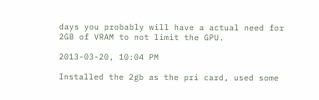days you probably will have a actual need for 2GB of VRAM to not limit the GPU.

2013-03-20, 10:04 PM

Installed the 2gb as the pri card, used some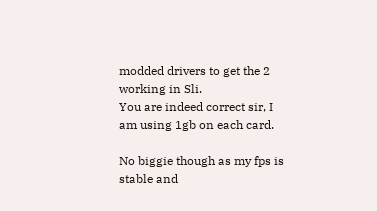modded drivers to get the 2 working in Sli.
You are indeed correct sir, I am using 1gb on each card.

No biggie though as my fps is stable and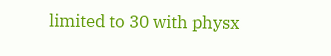limited to 30 with physx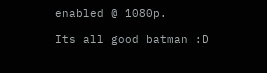enabled @ 1080p.

Its all good batman :D